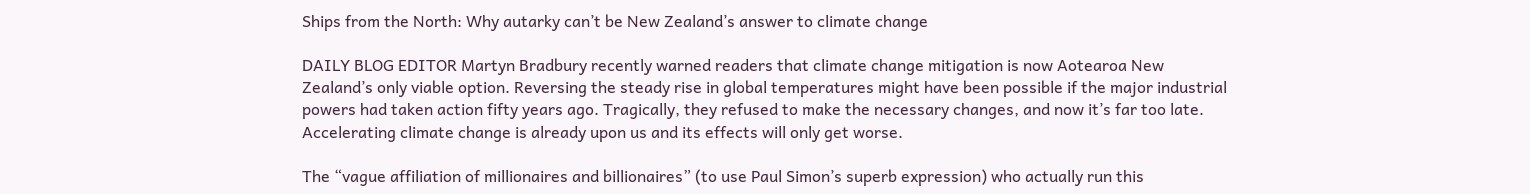Ships from the North: Why autarky can’t be New Zealand’s answer to climate change

DAILY BLOG EDITOR Martyn Bradbury recently warned readers that climate change mitigation is now Aotearoa New Zealand’s only viable option. Reversing the steady rise in global temperatures might have been possible if the major industrial powers had taken action fifty years ago. Tragically, they refused to make the necessary changes, and now it’s far too late. Accelerating climate change is already upon us and its effects will only get worse.

The “vague affiliation of millionaires and billionaires” (to use Paul Simon’s superb expression) who actually run this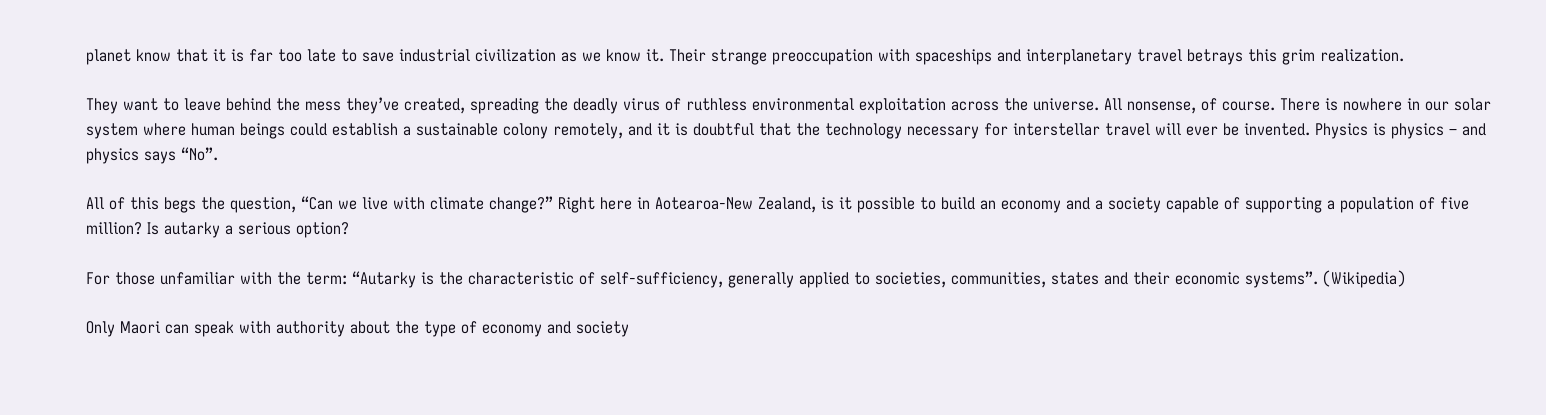planet know that it is far too late to save industrial civilization as we know it. Their strange preoccupation with spaceships and interplanetary travel betrays this grim realization.

They want to leave behind the mess they’ve created, spreading the deadly virus of ruthless environmental exploitation across the universe. All nonsense, of course. There is nowhere in our solar system where human beings could establish a sustainable colony remotely, and it is doubtful that the technology necessary for interstellar travel will ever be invented. Physics is physics – and physics says “No”.

All of this begs the question, “Can we live with climate change?” Right here in Aotearoa-New Zealand, is it possible to build an economy and a society capable of supporting a population of five million? Is autarky a serious option?

For those unfamiliar with the term: “Autarky is the characteristic of self-sufficiency, generally applied to societies, communities, states and their economic systems”. (Wikipedia)

Only Maori can speak with authority about the type of economy and society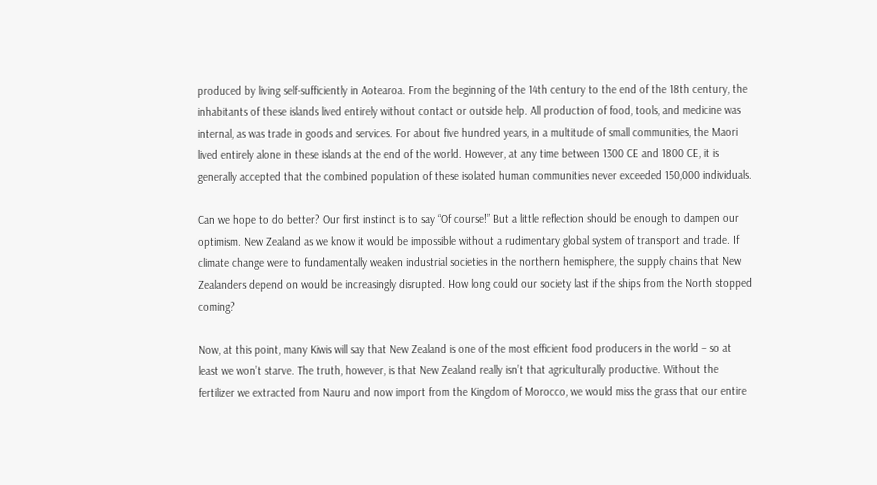produced by living self-sufficiently in Aotearoa. From the beginning of the 14th century to the end of the 18th century, the inhabitants of these islands lived entirely without contact or outside help. All production of food, tools, and medicine was internal, as was trade in goods and services. For about five hundred years, in a multitude of small communities, the Maori lived entirely alone in these islands at the end of the world. However, at any time between 1300 CE and 1800 CE, it is generally accepted that the combined population of these isolated human communities never exceeded 150,000 individuals.

Can we hope to do better? Our first instinct is to say “Of course!” But a little reflection should be enough to dampen our optimism. New Zealand as we know it would be impossible without a rudimentary global system of transport and trade. If climate change were to fundamentally weaken industrial societies in the northern hemisphere, the supply chains that New Zealanders depend on would be increasingly disrupted. How long could our society last if the ships from the North stopped coming?

Now, at this point, many Kiwis will say that New Zealand is one of the most efficient food producers in the world – so at least we won’t starve. The truth, however, is that New Zealand really isn’t that agriculturally productive. Without the fertilizer we extracted from Nauru and now import from the Kingdom of Morocco, we would miss the grass that our entire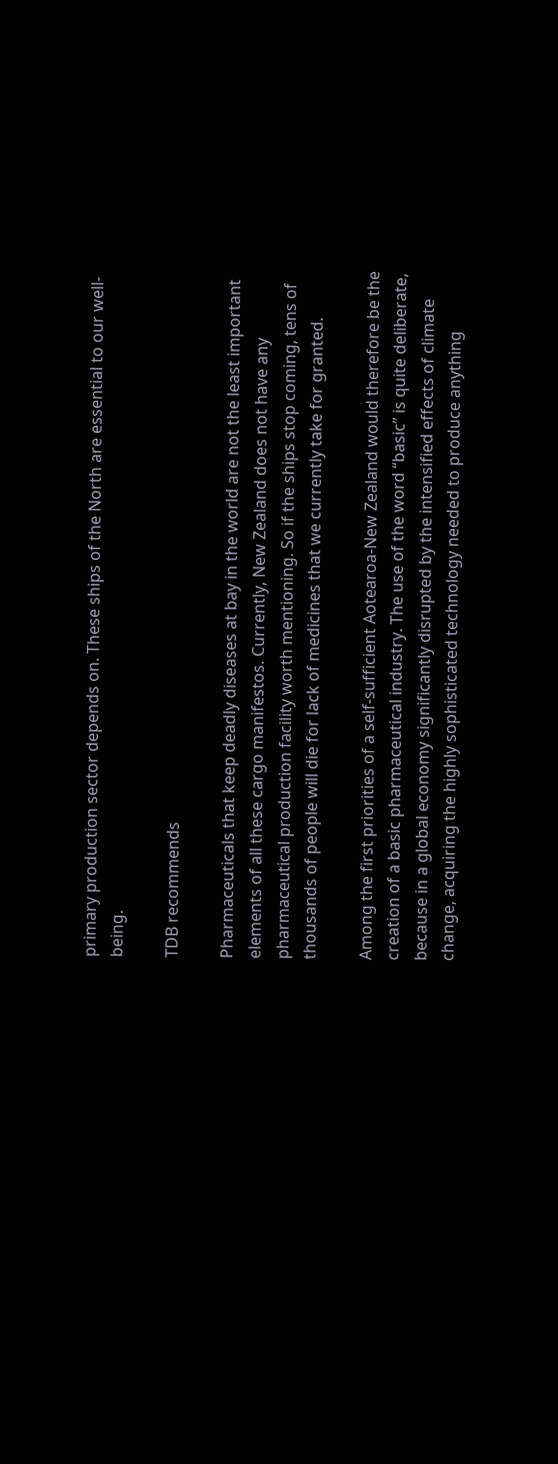primary production sector depends on. These ships of the North are essential to our well-being.

TDB recommends

Pharmaceuticals that keep deadly diseases at bay in the world are not the least important elements of all these cargo manifestos. Currently, New Zealand does not have any pharmaceutical production facility worth mentioning. So if the ships stop coming, tens of thousands of people will die for lack of medicines that we currently take for granted.

Among the first priorities of a self-sufficient Aotearoa-New Zealand would therefore be the creation of a basic pharmaceutical industry. The use of the word “basic” is quite deliberate, because in a global economy significantly disrupted by the intensified effects of climate change, acquiring the highly sophisticated technology needed to produce anything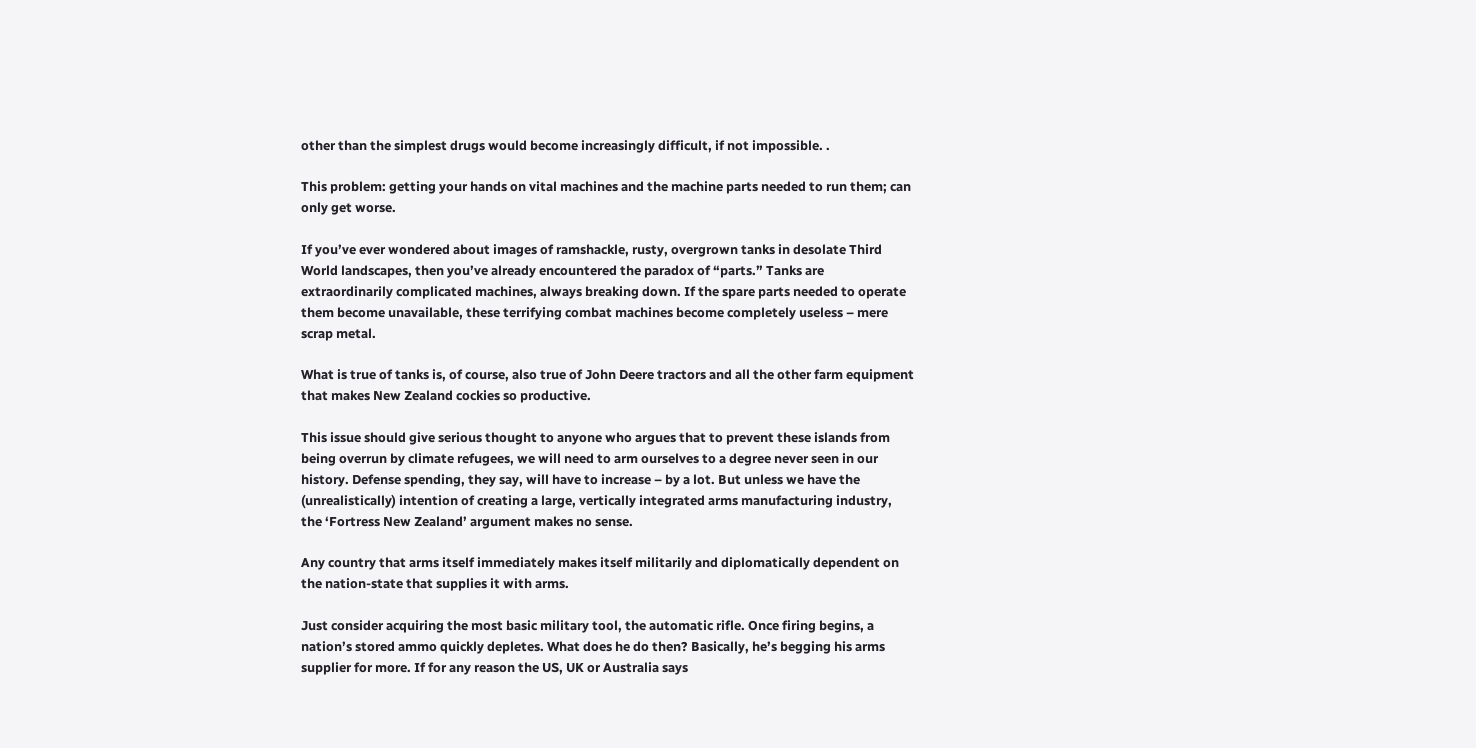other than the simplest drugs would become increasingly difficult, if not impossible. .

This problem: getting your hands on vital machines and the machine parts needed to run them; can only get worse.

If you’ve ever wondered about images of ramshackle, rusty, overgrown tanks in desolate Third World landscapes, then you’ve already encountered the paradox of “parts.” Tanks are extraordinarily complicated machines, always breaking down. If the spare parts needed to operate them become unavailable, these terrifying combat machines become completely useless – mere scrap metal.

What is true of tanks is, of course, also true of John Deere tractors and all the other farm equipment that makes New Zealand cockies so productive.

This issue should give serious thought to anyone who argues that to prevent these islands from being overrun by climate refugees, we will need to arm ourselves to a degree never seen in our history. Defense spending, they say, will have to increase – by a lot. But unless we have the (unrealistically) intention of creating a large, vertically integrated arms manufacturing industry, the ‘Fortress New Zealand’ argument makes no sense.

Any country that arms itself immediately makes itself militarily and diplomatically dependent on the nation-state that supplies it with arms.

Just consider acquiring the most basic military tool, the automatic rifle. Once firing begins, a nation’s stored ammo quickly depletes. What does he do then? Basically, he’s begging his arms supplier for more. If for any reason the US, UK or Australia says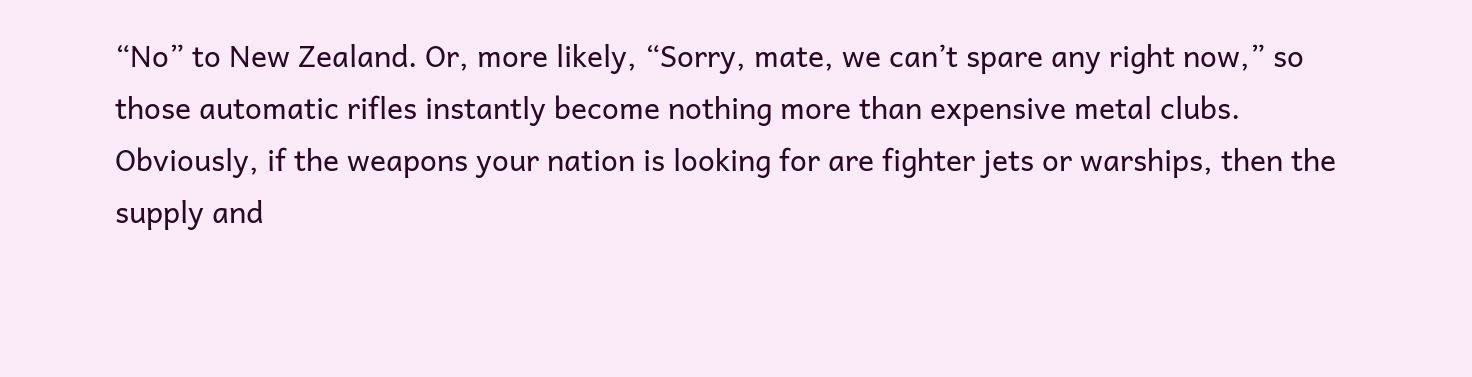“No” to New Zealand. Or, more likely, “Sorry, mate, we can’t spare any right now,” so those automatic rifles instantly become nothing more than expensive metal clubs. Obviously, if the weapons your nation is looking for are fighter jets or warships, then the supply and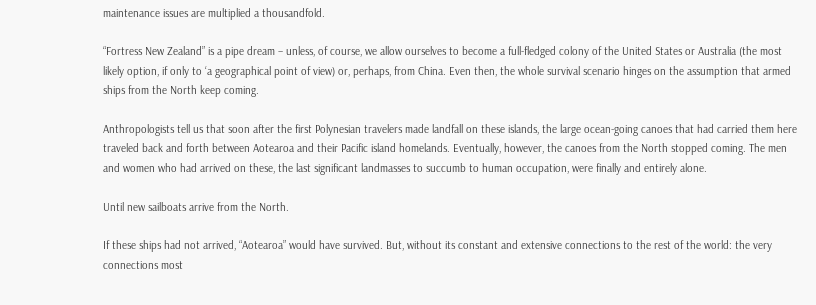maintenance issues are multiplied a thousandfold.

“Fortress New Zealand” is a pipe dream – unless, of course, we allow ourselves to become a full-fledged colony of the United States or Australia (the most likely option, if only to ‘a geographical point of view) or, perhaps, from China. Even then, the whole survival scenario hinges on the assumption that armed ships from the North keep coming.

Anthropologists tell us that soon after the first Polynesian travelers made landfall on these islands, the large ocean-going canoes that had carried them here traveled back and forth between Aotearoa and their Pacific island homelands. Eventually, however, the canoes from the North stopped coming. The men and women who had arrived on these, the last significant landmasses to succumb to human occupation, were finally and entirely alone.

Until new sailboats arrive from the North.

If these ships had not arrived, “Aotearoa” would have survived. But, without its constant and extensive connections to the rest of the world: the very connections most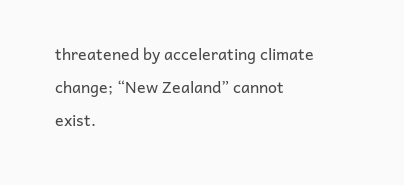threatened by accelerating climate change; “New Zealand” cannot exist.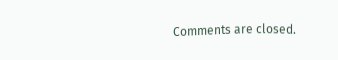Comments are closed.